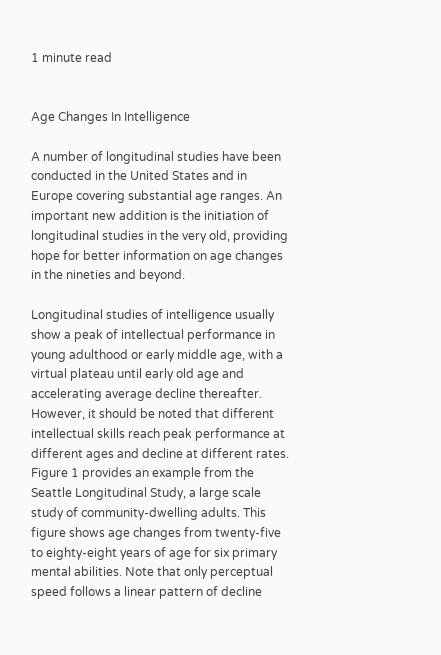1 minute read


Age Changes In Intelligence

A number of longitudinal studies have been conducted in the United States and in Europe covering substantial age ranges. An important new addition is the initiation of longitudinal studies in the very old, providing hope for better information on age changes in the nineties and beyond.

Longitudinal studies of intelligence usually show a peak of intellectual performance in young adulthood or early middle age, with a virtual plateau until early old age and accelerating average decline thereafter. However, it should be noted that different intellectual skills reach peak performance at different ages and decline at different rates. Figure 1 provides an example from the Seattle Longitudinal Study, a large scale study of community-dwelling adults. This figure shows age changes from twenty-five to eighty-eight years of age for six primary mental abilities. Note that only perceptual speed follows a linear pattern of decline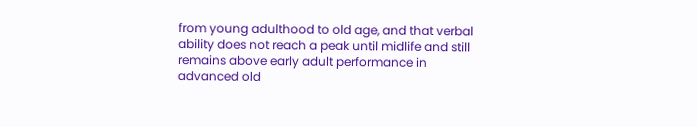from young adulthood to old age, and that verbal ability does not reach a peak until midlife and still remains above early adult performance in advanced old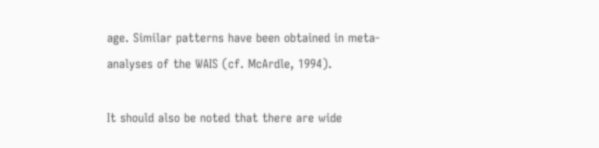age. Similar patterns have been obtained in meta-analyses of the WAIS (cf. McArdle, 1994).

It should also be noted that there are wide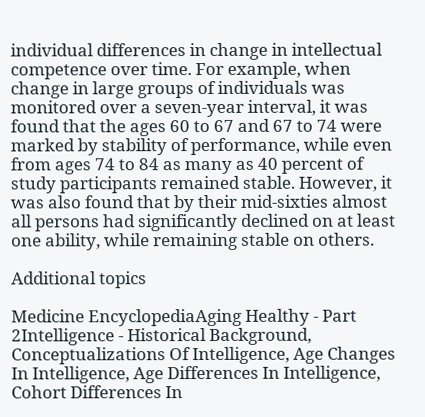individual differences in change in intellectual competence over time. For example, when change in large groups of individuals was monitored over a seven-year interval, it was found that the ages 60 to 67 and 67 to 74 were marked by stability of performance, while even from ages 74 to 84 as many as 40 percent of study participants remained stable. However, it was also found that by their mid-sixties almost all persons had significantly declined on at least one ability, while remaining stable on others.

Additional topics

Medicine EncyclopediaAging Healthy - Part 2Intelligence - Historical Background, Conceptualizations Of Intelligence, Age Changes In Intelligence, Age Differences In Intelligence, Cohort Differences In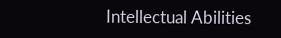Intellectual Abilities